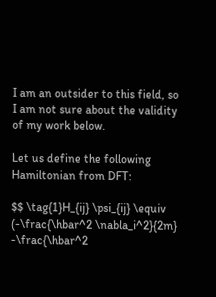I am an outsider to this field, so I am not sure about the validity of my work below.

Let us define the following Hamiltonian from DFT:

$$ \tag{1}H_{ij} \psi_{ij} \equiv (-\frac{\hbar^2 \nabla_i^2}{2m} -\frac{\hbar^2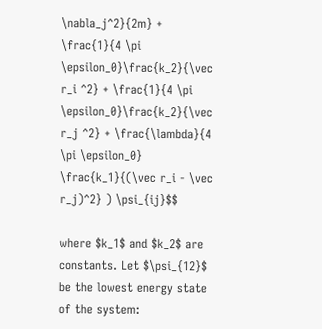\nabla_j^2}{2m} + \frac{1}{4 \pi \epsilon_0}\frac{k_2}{\vec r_i ^2} + \frac{1}{4 \pi \epsilon_0}\frac{k_2}{\vec r_j ^2} + \frac{\lambda}{4 \pi \epsilon_0} \frac{k_1}{(\vec r_i - \vec r_j)^2} ) \psi_{ij}$$

where $k_1$ and $k_2$ are constants. Let $\psi_{12}$ be the lowest energy state of the system: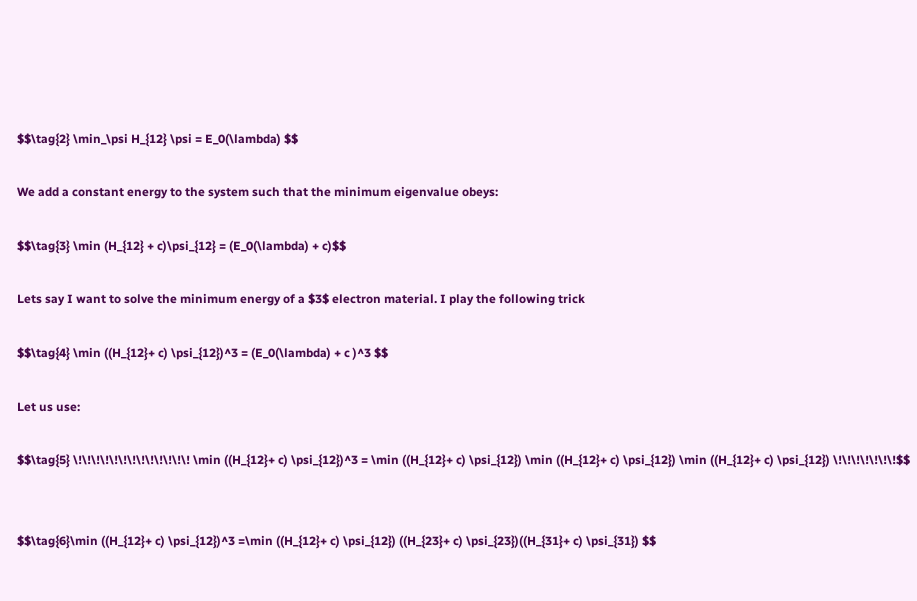$$\tag{2} \min_\psi H_{12} \psi = E_0(\lambda) $$

We add a constant energy to the system such that the minimum eigenvalue obeys:

$$\tag{3} \min (H_{12} + c)\psi_{12} = (E_0(\lambda) + c)$$

Lets say I want to solve the minimum energy of a $3$ electron material. I play the following trick

$$\tag{4} \min ((H_{12}+ c) \psi_{12})^3 = (E_0(\lambda) + c )^3 $$

Let us use:

$$\tag{5} \!\!\!\!\!\!\!\!\!\!\!\!\! \min ((H_{12}+ c) \psi_{12})^3 = \min ((H_{12}+ c) \psi_{12}) \min ((H_{12}+ c) \psi_{12}) \min ((H_{12}+ c) \psi_{12}) \!\!\!\!\!\!\!$$


$$\tag{6}\min ((H_{12}+ c) \psi_{12})^3 =\min ((H_{12}+ c) \psi_{12}) ((H_{23}+ c) \psi_{23})((H_{31}+ c) \psi_{31}) $$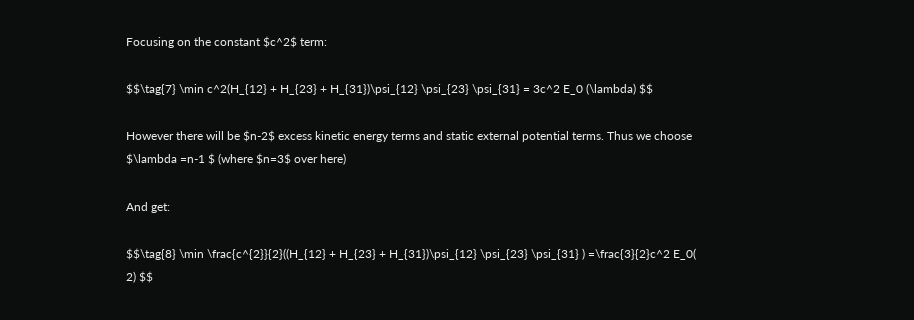Focusing on the constant $c^2$ term:

$$\tag{7} \min c^2(H_{12} + H_{23} + H_{31})\psi_{12} \psi_{23} \psi_{31} = 3c^2 E_0 (\lambda) $$

However there will be $n-2$ excess kinetic energy terms and static external potential terms. Thus we choose $\lambda =n-1 $ (where $n=3$ over here)

And get:

$$\tag{8} \min \frac{c^{2}}{2}((H_{12} + H_{23} + H_{31})\psi_{12} \psi_{23} \psi_{31} ) =\frac{3}{2}c^2 E_0( 2) $$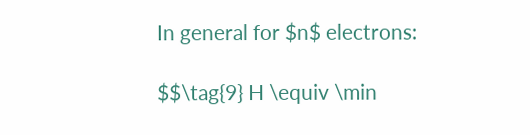In general for $n$ electrons:

$$\tag{9} H \equiv \min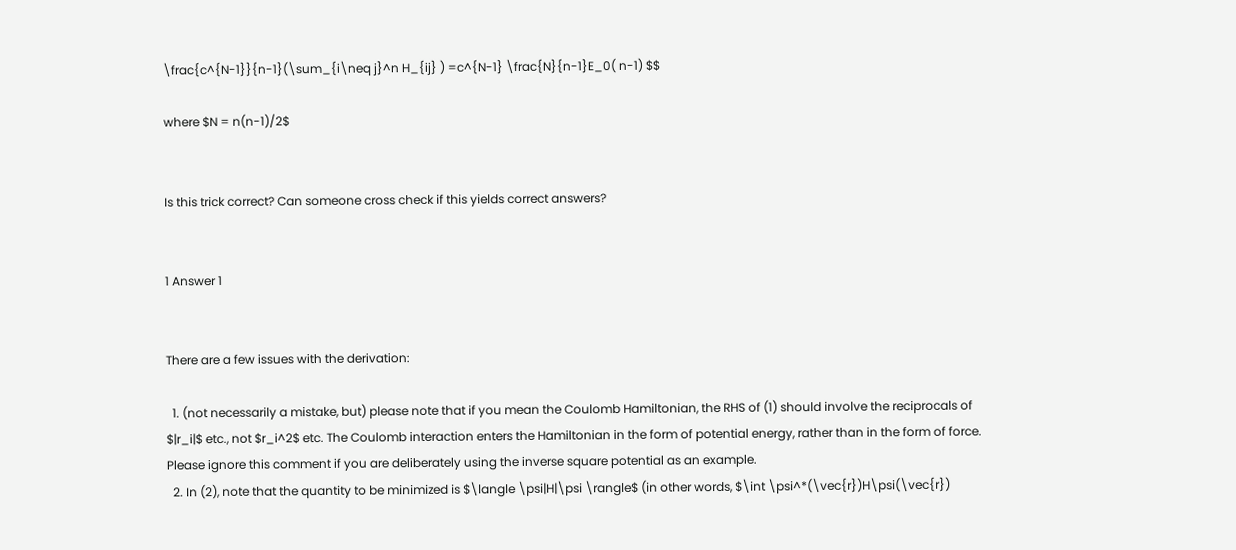\frac{c^{N-1}}{n-1}(\sum_{i\neq j}^n H_{ij} ) =c^{N-1} \frac{N}{n-1}E_0( n-1) $$

where $N = n(n-1)/2$


Is this trick correct? Can someone cross check if this yields correct answers?


1 Answer 1


There are a few issues with the derivation:

  1. (not necessarily a mistake, but) please note that if you mean the Coulomb Hamiltonian, the RHS of (1) should involve the reciprocals of $|r_i|$ etc., not $r_i^2$ etc. The Coulomb interaction enters the Hamiltonian in the form of potential energy, rather than in the form of force. Please ignore this comment if you are deliberately using the inverse square potential as an example.
  2. In (2), note that the quantity to be minimized is $\langle \psi|H|\psi \rangle$ (in other words, $\int \psi^*(\vec{r})H\psi(\vec{r})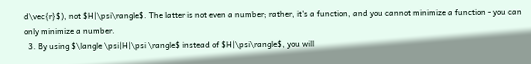d\vec{r}$), not $H|\psi\rangle$. The latter is not even a number; rather, it's a function, and you cannot minimize a function - you can only minimize a number.
  3. By using $\langle \psi|H|\psi \rangle$ instead of $H|\psi\rangle$, you will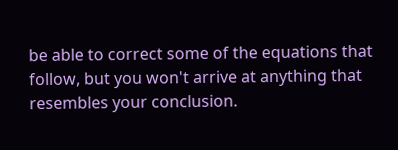be able to correct some of the equations that follow, but you won't arrive at anything that resembles your conclusion.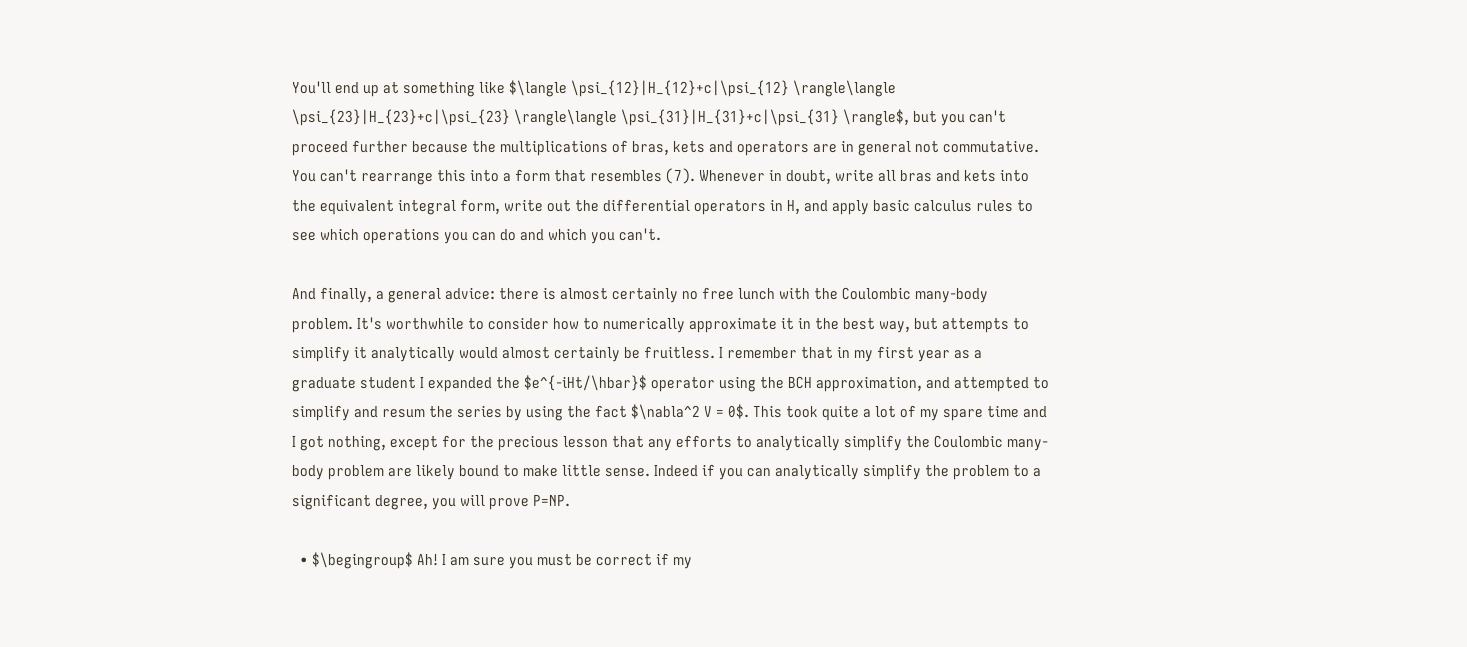You'll end up at something like $\langle \psi_{12}|H_{12}+c|\psi_{12} \rangle\langle \psi_{23}|H_{23}+c|\psi_{23} \rangle\langle \psi_{31}|H_{31}+c|\psi_{31} \rangle$, but you can't proceed further because the multiplications of bras, kets and operators are in general not commutative. You can't rearrange this into a form that resembles (7). Whenever in doubt, write all bras and kets into the equivalent integral form, write out the differential operators in H, and apply basic calculus rules to see which operations you can do and which you can't.

And finally, a general advice: there is almost certainly no free lunch with the Coulombic many-body problem. It's worthwhile to consider how to numerically approximate it in the best way, but attempts to simplify it analytically would almost certainly be fruitless. I remember that in my first year as a graduate student I expanded the $e^{-iHt/\hbar}$ operator using the BCH approximation, and attempted to simplify and resum the series by using the fact $\nabla^2 V = 0$. This took quite a lot of my spare time and I got nothing, except for the precious lesson that any efforts to analytically simplify the Coulombic many-body problem are likely bound to make little sense. Indeed if you can analytically simplify the problem to a significant degree, you will prove P=NP.

  • $\begingroup$ Ah! I am sure you must be correct if my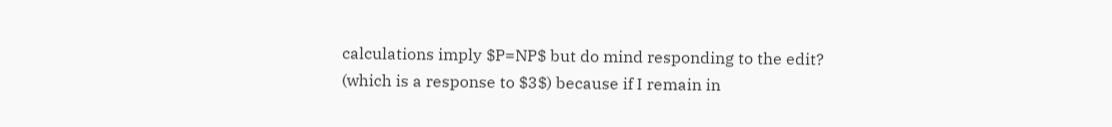calculations imply $P=NP$ but do mind responding to the edit? (which is a response to $3$) because if I remain in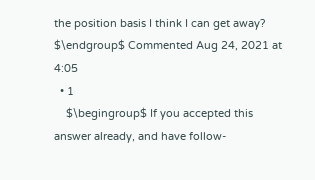the position basis I think I can get away? $\endgroup$ Commented Aug 24, 2021 at 4:05
  • 1
    $\begingroup$ If you accepted this answer already, and have follow-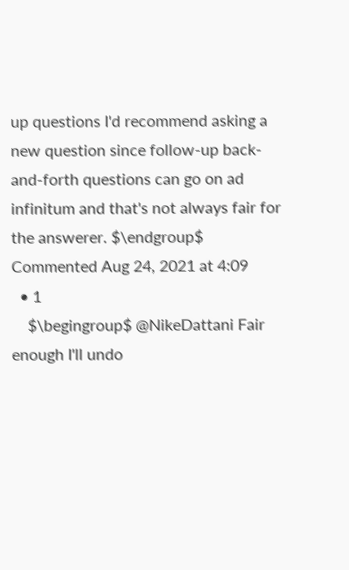up questions I'd recommend asking a new question since follow-up back-and-forth questions can go on ad infinitum and that's not always fair for the answerer. $\endgroup$ Commented Aug 24, 2021 at 4:09
  • 1
    $\begingroup$ @NikeDattani Fair enough I'll undo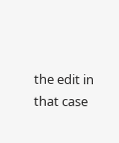the edit in that case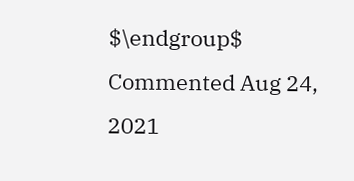$\endgroup$ Commented Aug 24, 2021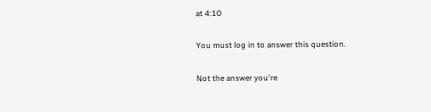at 4:10

You must log in to answer this question.

Not the answer you're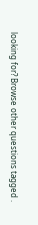looking for? Browse other questions tagged .